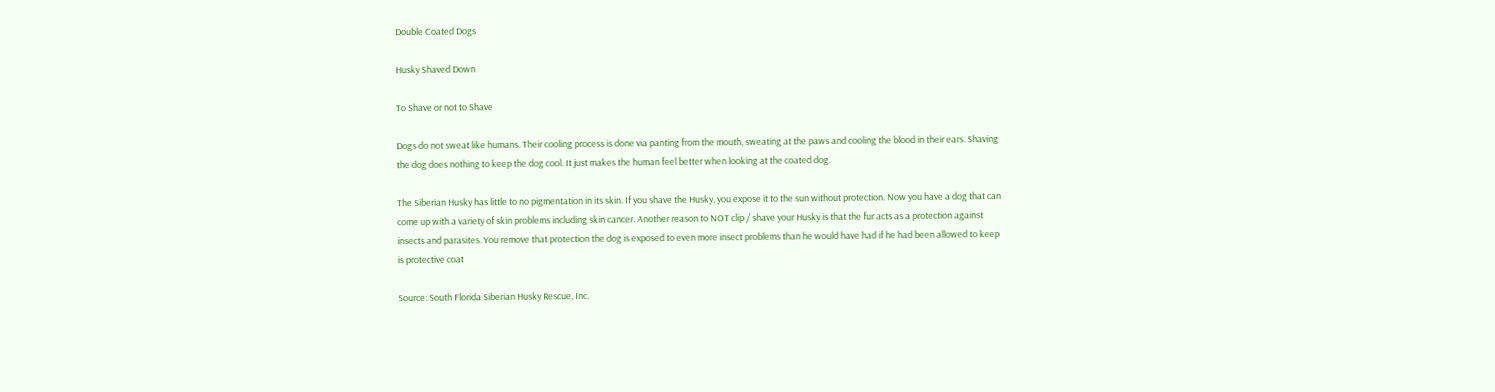Double Coated Dogs

Husky Shaved Down

To Shave or not to Shave

Dogs do not sweat like humans. Their cooling process is done via panting from the mouth, sweating at the paws and cooling the blood in their ears. Shaving the dog does nothing to keep the dog cool. It just makes the human feel better when looking at the coated dog.

The Siberian Husky has little to no pigmentation in its skin. If you shave the Husky, you expose it to the sun without protection. Now you have a dog that can come up with a variety of skin problems including skin cancer. Another reason to NOT clip / shave your Husky is that the fur acts as a protection against insects and parasites. You remove that protection the dog is exposed to even more insect problems than he would have had if he had been allowed to keep is protective coat

Source: South Florida Siberian Husky Rescue, Inc.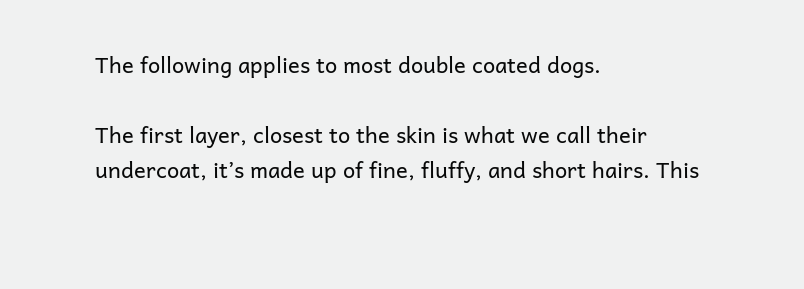The following applies to most double coated dogs.

The first layer, closest to the skin is what we call their undercoat, it’s made up of fine, fluffy, and short hairs. This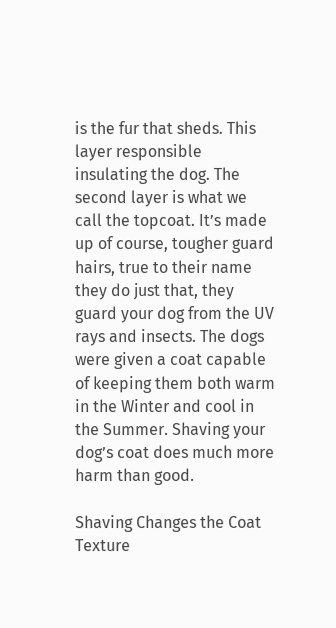is the fur that sheds. This layer responsible insulating the dog. The second layer is what we call the topcoat. It’s made up of course, tougher guard hairs, true to their name they do just that, they guard your dog from the UV rays and insects. The dogs were given a coat capable of keeping them both warm in the Winter and cool in the Summer. Shaving your dog’s coat does much more harm than good.

Shaving Changes the Coat Texture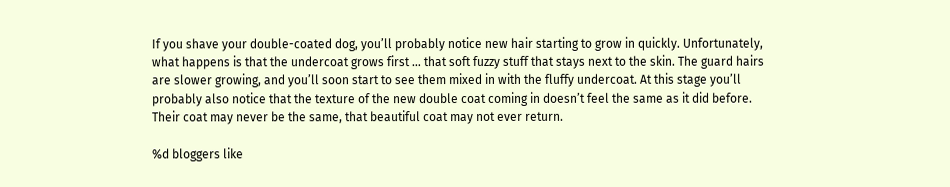If you shave your double-coated dog, you’ll probably notice new hair starting to grow in quickly. Unfortunately, what happens is that the undercoat grows first … that soft fuzzy stuff that stays next to the skin. The guard hairs are slower growing, and you’ll soon start to see them mixed in with the fluffy undercoat. At this stage you’ll probably also notice that the texture of the new double coat coming in doesn’t feel the same as it did before. Their coat may never be the same, that beautiful coat may not ever return.

%d bloggers like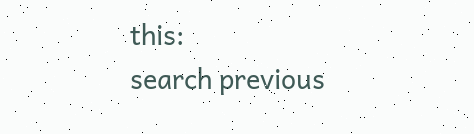this:
search previous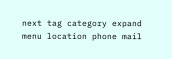next tag category expand menu location phone mail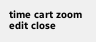time cart zoom edit close